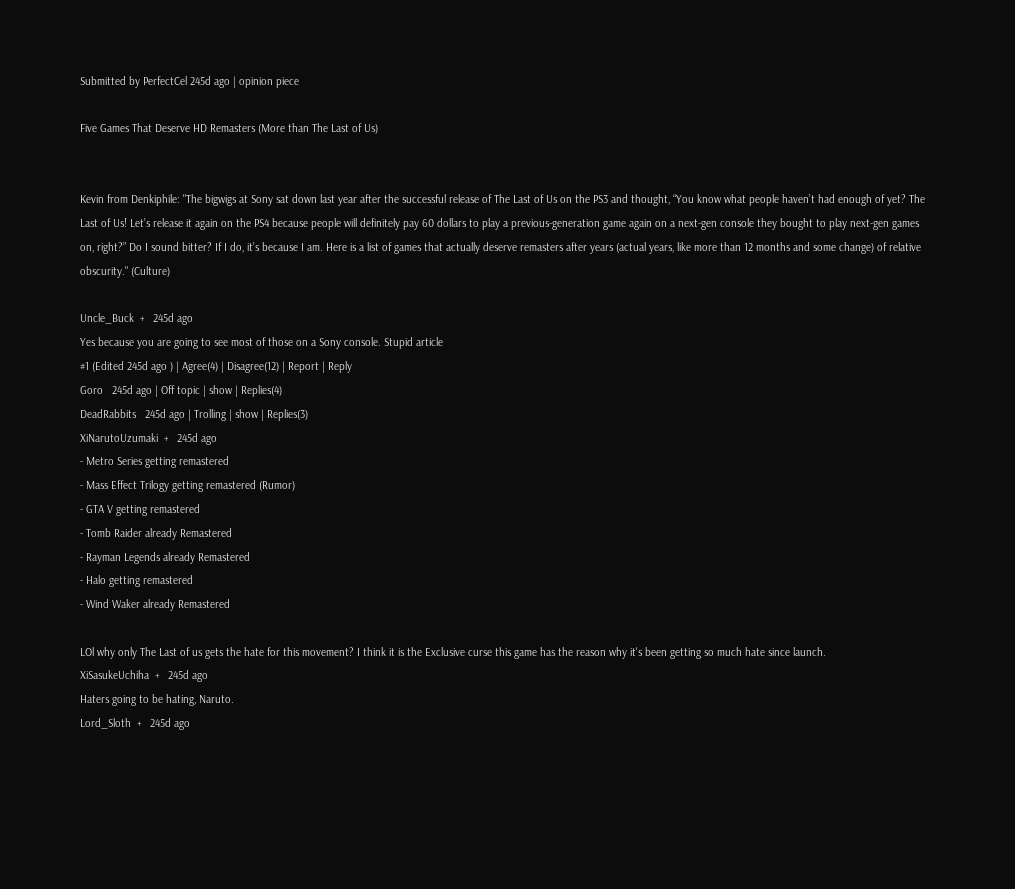Submitted by PerfectCel 245d ago | opinion piece

Five Games That Deserve HD Remasters (More than The Last of Us)


Kevin from Denkiphile: "The bigwigs at Sony sat down last year after the successful release of The Last of Us on the PS3 and thought, “You know what people haven’t had enough of yet? The Last of Us! Let’s release it again on the PS4 because people will definitely pay 60 dollars to play a previous-generation game again on a next-gen console they bought to play next-gen games on, right?” Do I sound bitter? If I do, it’s because I am. Here is a list of games that actually deserve remasters after years (actual years, like more than 12 months and some change) of relative obscurity." (Culture)

Uncle_Buck  +   245d ago
Yes because you are going to see most of those on a Sony console. Stupid article
#1 (Edited 245d ago ) | Agree(4) | Disagree(12) | Report | Reply
Goro   245d ago | Off topic | show | Replies(4)
DeadRabbits   245d ago | Trolling | show | Replies(3)
XiNarutoUzumaki  +   245d ago
- Metro Series getting remastered
- Mass Effect Trilogy getting remastered (Rumor)
- GTA V getting remastered
- Tomb Raider already Remastered
- Rayman Legends already Remastered
- Halo getting remastered
- Wind Waker already Remastered

LOl why only The Last of us gets the hate for this movement? I think it is the Exclusive curse this game has the reason why it's been getting so much hate since launch.
XiSasukeUchiha  +   245d ago
Haters going to be hating, Naruto.
Lord_Sloth  +   245d ago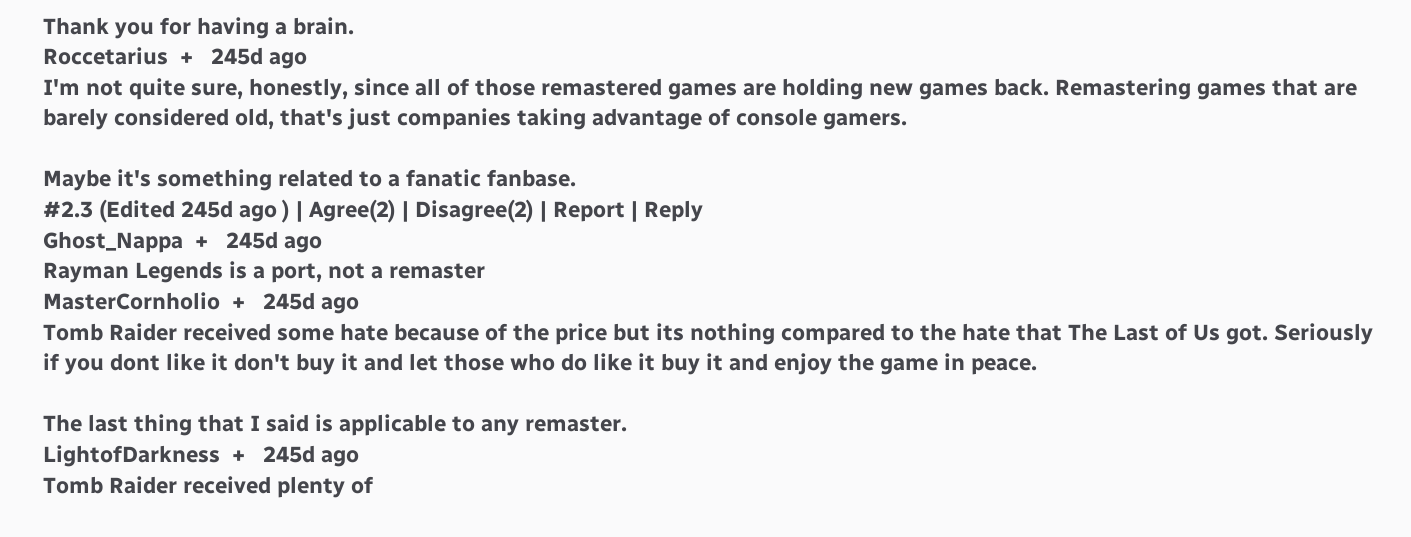Thank you for having a brain.
Roccetarius  +   245d ago
I'm not quite sure, honestly, since all of those remastered games are holding new games back. Remastering games that are barely considered old, that's just companies taking advantage of console gamers.

Maybe it's something related to a fanatic fanbase.
#2.3 (Edited 245d ago ) | Agree(2) | Disagree(2) | Report | Reply
Ghost_Nappa  +   245d ago
Rayman Legends is a port, not a remaster
MasterCornholio  +   245d ago
Tomb Raider received some hate because of the price but its nothing compared to the hate that The Last of Us got. Seriously if you dont like it don't buy it and let those who do like it buy it and enjoy the game in peace.

The last thing that I said is applicable to any remaster.
LightofDarkness  +   245d ago
Tomb Raider received plenty of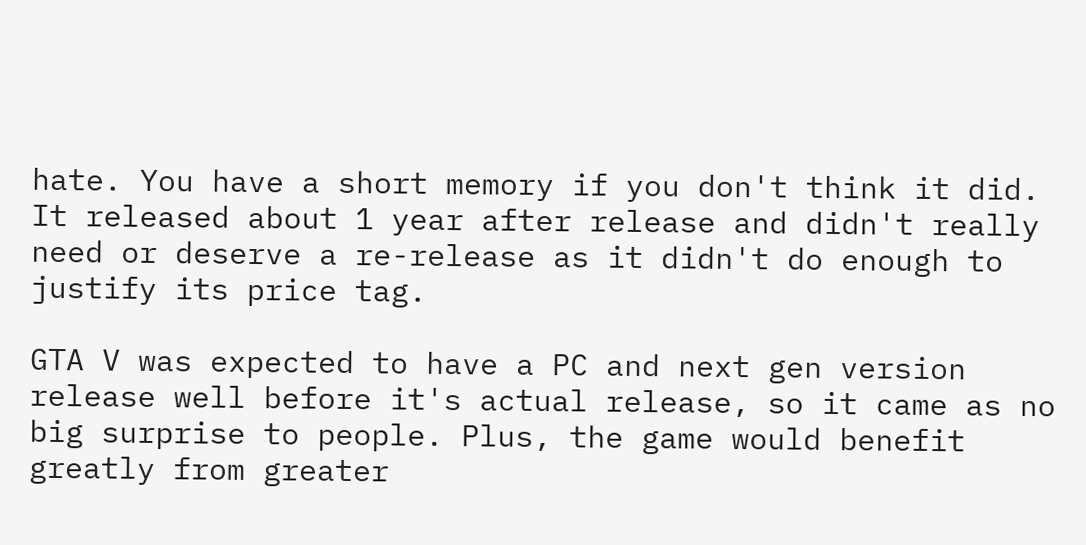hate. You have a short memory if you don't think it did. It released about 1 year after release and didn't really need or deserve a re-release as it didn't do enough to justify its price tag.

GTA V was expected to have a PC and next gen version release well before it's actual release, so it came as no big surprise to people. Plus, the game would benefit greatly from greater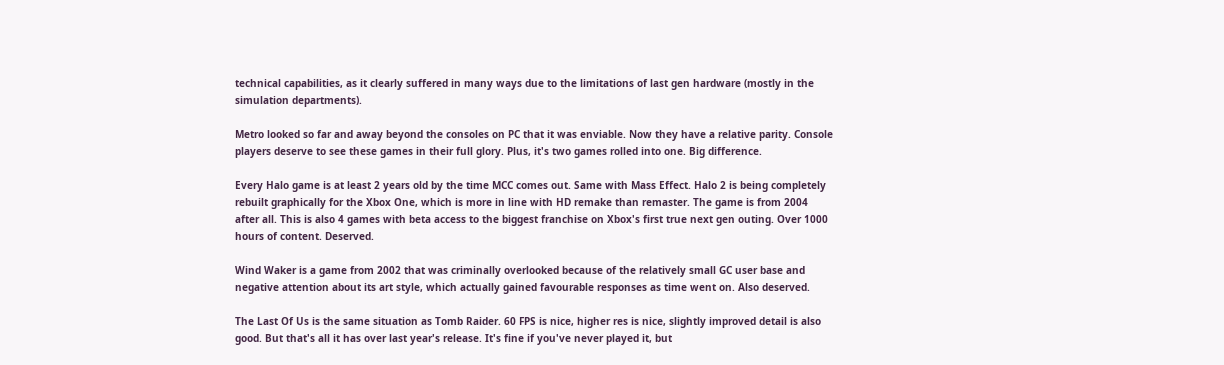technical capabilities, as it clearly suffered in many ways due to the limitations of last gen hardware (mostly in the simulation departments).

Metro looked so far and away beyond the consoles on PC that it was enviable. Now they have a relative parity. Console players deserve to see these games in their full glory. Plus, it's two games rolled into one. Big difference.

Every Halo game is at least 2 years old by the time MCC comes out. Same with Mass Effect. Halo 2 is being completely rebuilt graphically for the Xbox One, which is more in line with HD remake than remaster. The game is from 2004 after all. This is also 4 games with beta access to the biggest franchise on Xbox's first true next gen outing. Over 1000 hours of content. Deserved.

Wind Waker is a game from 2002 that was criminally overlooked because of the relatively small GC user base and negative attention about its art style, which actually gained favourable responses as time went on. Also deserved.

The Last Of Us is the same situation as Tomb Raider. 60 FPS is nice, higher res is nice, slightly improved detail is also good. But that's all it has over last year's release. It's fine if you've never played it, but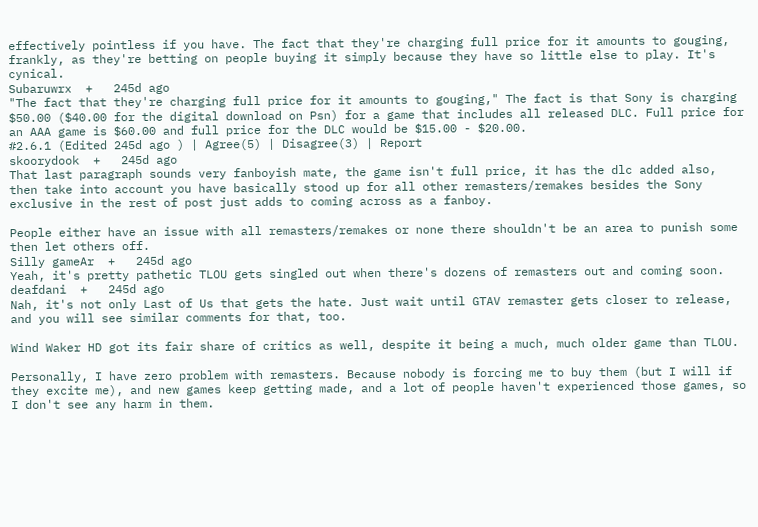effectively pointless if you have. The fact that they're charging full price for it amounts to gouging, frankly, as they're betting on people buying it simply because they have so little else to play. It's cynical.
Subaruwrx  +   245d ago
"The fact that they're charging full price for it amounts to gouging," The fact is that Sony is charging $50.00 ($40.00 for the digital download on Psn) for a game that includes all released DLC. Full price for an AAA game is $60.00 and full price for the DLC would be $15.00 - $20.00.
#2.6.1 (Edited 245d ago ) | Agree(5) | Disagree(3) | Report
skoorydook  +   245d ago
That last paragraph sounds very fanboyish mate, the game isn't full price, it has the dlc added also, then take into account you have basically stood up for all other remasters/remakes besides the Sony exclusive in the rest of post just adds to coming across as a fanboy.

People either have an issue with all remasters/remakes or none there shouldn't be an area to punish some then let others off.
Silly gameAr  +   245d ago
Yeah, it's pretty pathetic TLOU gets singled out when there's dozens of remasters out and coming soon.
deafdani  +   245d ago
Nah, it's not only Last of Us that gets the hate. Just wait until GTAV remaster gets closer to release, and you will see similar comments for that, too.

Wind Waker HD got its fair share of critics as well, despite it being a much, much older game than TLOU.

Personally, I have zero problem with remasters. Because nobody is forcing me to buy them (but I will if they excite me), and new games keep getting made, and a lot of people haven't experienced those games, so I don't see any harm in them.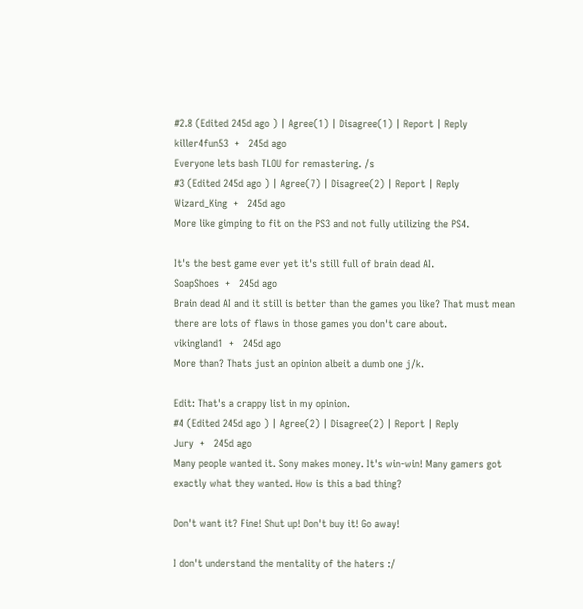#2.8 (Edited 245d ago ) | Agree(1) | Disagree(1) | Report | Reply
killer4fun53  +   245d ago
Everyone lets bash TLOU for remastering. /s
#3 (Edited 245d ago ) | Agree(7) | Disagree(2) | Report | Reply
Wizard_King  +   245d ago
More like gimping to fit on the PS3 and not fully utilizing the PS4.

It's the best game ever yet it's still full of brain dead AI.
SoapShoes  +   245d ago
Brain dead AI and it still is better than the games you like? That must mean there are lots of flaws in those games you don't care about.
vikingland1  +   245d ago
More than? Thats just an opinion albeit a dumb one j/k.

Edit: That's a crappy list in my opinion.
#4 (Edited 245d ago ) | Agree(2) | Disagree(2) | Report | Reply
Jury  +   245d ago
Many people wanted it. Sony makes money. It's win-win! Many gamers got exactly what they wanted. How is this a bad thing?

Don't want it? Fine! Shut up! Don't buy it! Go away!

I don't understand the mentality of the haters :/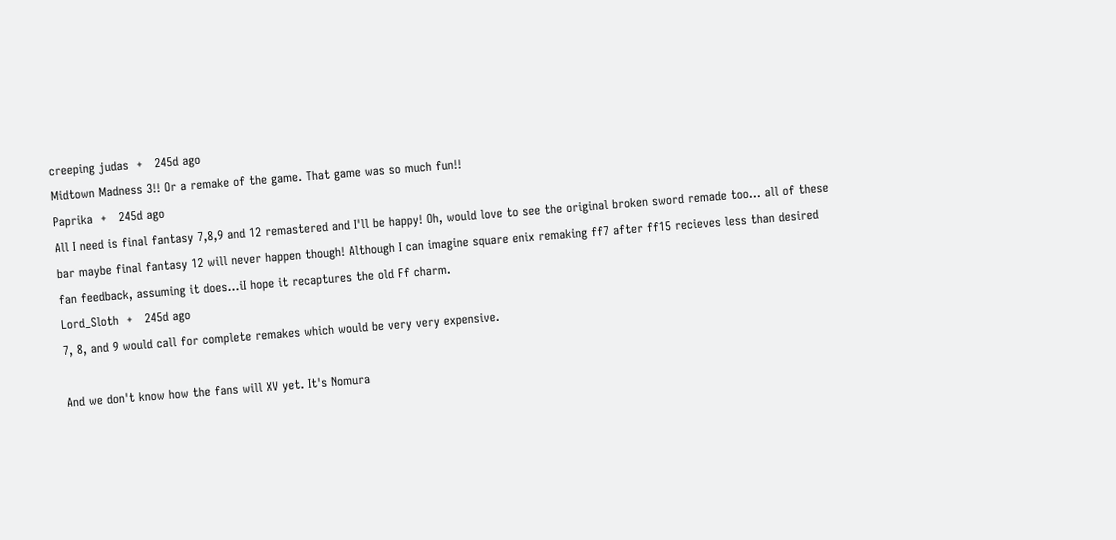creeping judas  +   245d ago
Midtown Madness 3!! Or a remake of the game. That game was so much fun!!
Paprika  +   245d ago
All I need is final fantasy 7,8,9 and 12 remastered and I'll be happy! Oh, would love to see the original broken sword remade too... all of these bar maybe final fantasy 12 will never happen though! Although I can imagine square enix remaking ff7 after ff15 recieves less than desired fan feedback, assuming it does...iI hope it recaptures the old Ff charm.
Lord_Sloth  +   245d ago
7, 8, and 9 would call for complete remakes which would be very very expensive.

And we don't know how the fans will XV yet. It's Nomura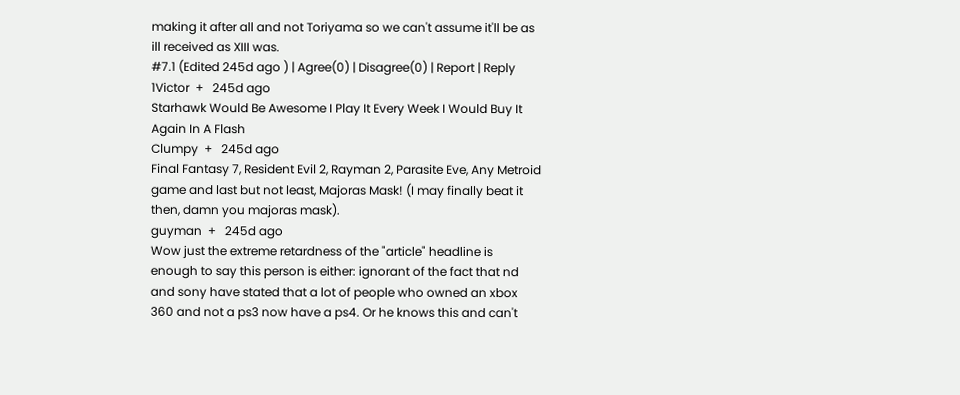making it after all and not Toriyama so we can't assume it'll be as ill received as XIII was.
#7.1 (Edited 245d ago ) | Agree(0) | Disagree(0) | Report | Reply
1Victor  +   245d ago
Starhawk Would Be Awesome I Play It Every Week I Would Buy It Again In A Flash
Clumpy  +   245d ago
Final Fantasy 7, Resident Evil 2, Rayman 2, Parasite Eve, Any Metroid game and last but not least, Majoras Mask! (I may finally beat it then, damn you majoras mask).
guyman  +   245d ago
Wow just the extreme retardness of the "article" headline is enough to say this person is either: ignorant of the fact that nd and sony have stated that a lot of people who owned an xbox 360 and not a ps3 now have a ps4. Or he knows this and can't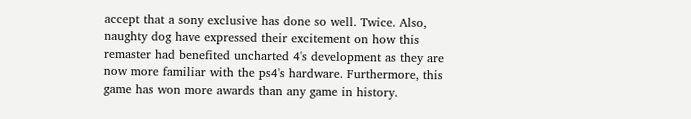accept that a sony exclusive has done so well. Twice. Also, naughty dog have expressed their excitement on how this remaster had benefited uncharted 4's development as they are now more familiar with the ps4's hardware. Furthermore, this game has won more awards than any game in history.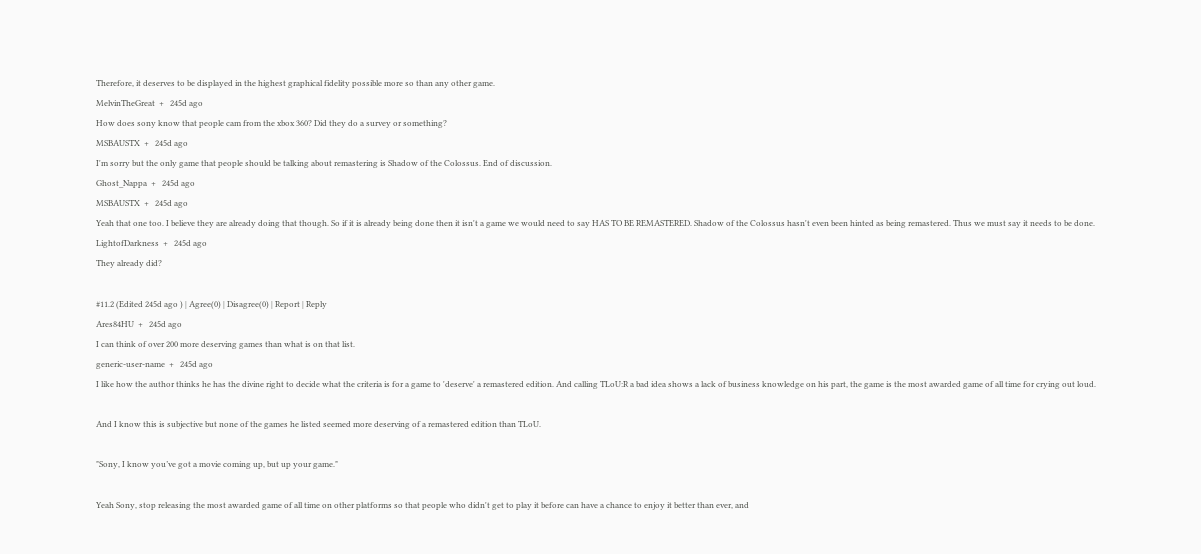Therefore, it deserves to be displayed in the highest graphical fidelity possible more so than any other game.
MelvinTheGreat  +   245d ago
How does sony know that people cam from the xbox 360? Did they do a survey or something?
MSBAUSTX  +   245d ago
I'm sorry but the only game that people should be talking about remastering is Shadow of the Colossus. End of discussion.
Ghost_Nappa  +   245d ago
MSBAUSTX  +   245d ago
Yeah that one too. I believe they are already doing that though. So if it is already being done then it isn't a game we would need to say HAS TO BE REMASTERED. Shadow of the Colossus hasn't even been hinted as being remastered. Thus we must say it needs to be done.
LightofDarkness  +   245d ago
They already did?

#11.2 (Edited 245d ago ) | Agree(0) | Disagree(0) | Report | Reply
Ares84HU  +   245d ago
I can think of over 200 more deserving games than what is on that list.
generic-user-name  +   245d ago
I like how the author thinks he has the divine right to decide what the criteria is for a game to 'deserve' a remastered edition. And calling TLoU:R a bad idea shows a lack of business knowledge on his part, the game is the most awarded game of all time for crying out loud.

And I know this is subjective but none of the games he listed seemed more deserving of a remastered edition than TLoU.

"Sony, I know you’ve got a movie coming up, but up your game."

Yeah Sony, stop releasing the most awarded game of all time on other platforms so that people who didn't get to play it before can have a chance to enjoy it better than ever, and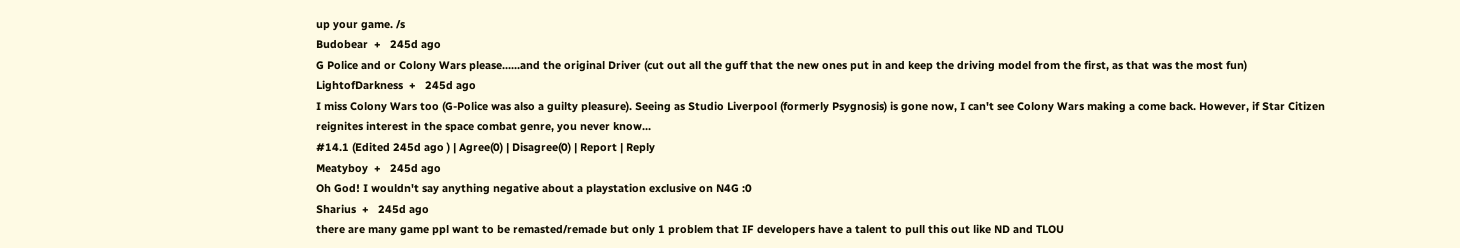up your game. /s
Budobear  +   245d ago
G Police and or Colony Wars please......and the original Driver (cut out all the guff that the new ones put in and keep the driving model from the first, as that was the most fun)
LightofDarkness  +   245d ago
I miss Colony Wars too (G-Police was also a guilty pleasure). Seeing as Studio Liverpool (formerly Psygnosis) is gone now, I can't see Colony Wars making a come back. However, if Star Citizen reignites interest in the space combat genre, you never know...
#14.1 (Edited 245d ago ) | Agree(0) | Disagree(0) | Report | Reply
Meatyboy  +   245d ago
Oh God! I wouldn't say anything negative about a playstation exclusive on N4G :0
Sharius  +   245d ago
there are many game ppl want to be remasted/remade but only 1 problem that IF developers have a talent to pull this out like ND and TLOU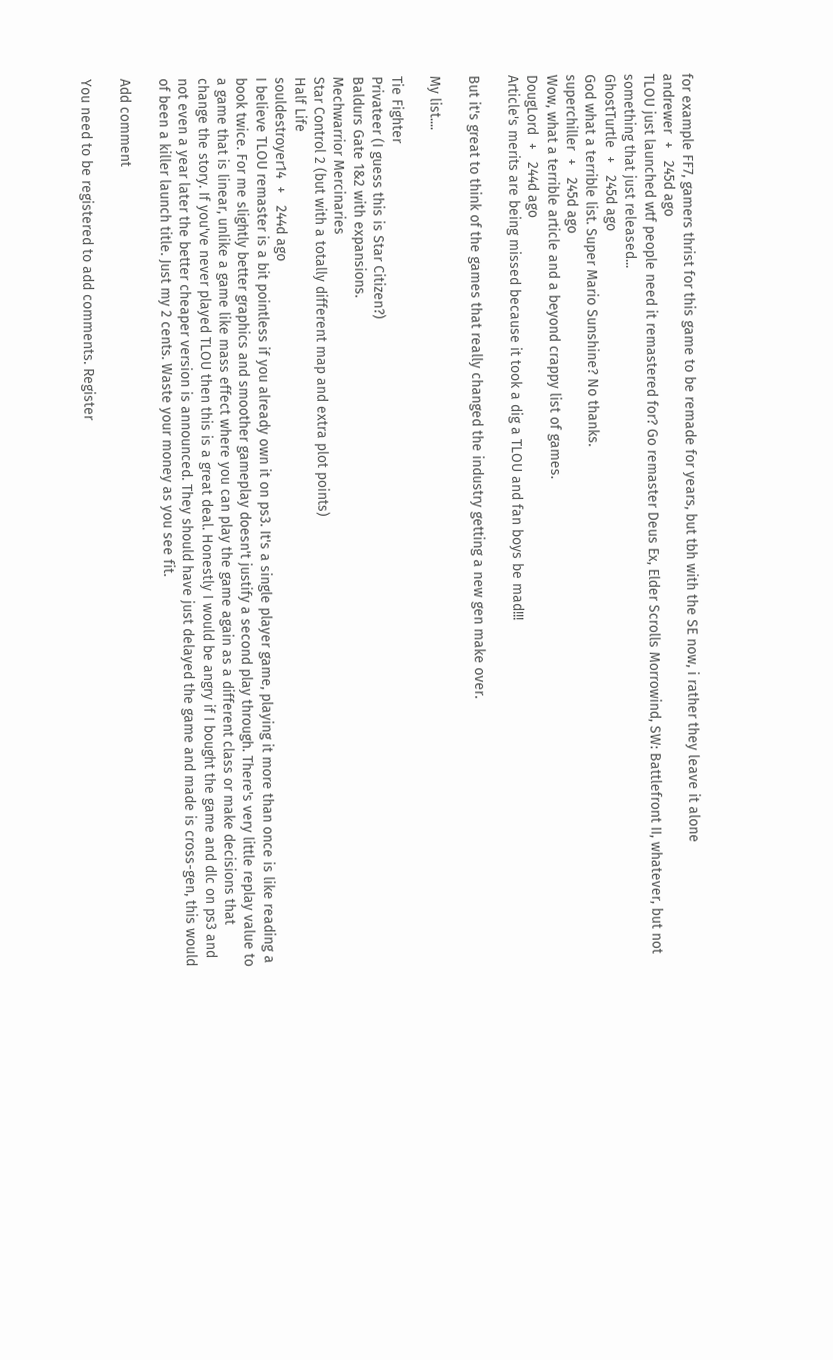for example FF7, gamers thrist for this game to be remade for years, but tbh with the SE now, i rather they leave it alone
andrewer  +   245d ago
TLOU just launched wtf people need it remastered for? Go remaster Deus Ex, Elder Scrolls Morrowind, SW: Battlefront II, whatever, but not something that just released...
GhostTurtle  +   245d ago
God what a terrible list. Super Mario Sunshine? No thanks.
superchiller  +   245d ago
Wow, what a terrible article and a beyond crappy list of games.
DougLord  +   244d ago
Article's merits are being missed because it took a dig a TLOU and fan boys be mad!!!

But it's great to think of the games that really changed the industry getting a new gen make over.

My list....

Tie Fighter
Privateer (I guess this is Star Citizen?)
Baldurs Gate 1&2 with expansions.
Mechwarrior Mercinaries
Star Control 2 (but with a totally different map and extra plot points)
Half Life
souldestroyer14  +   244d ago
I believe TLOU remaster is a bit pointless if you already own it on ps3. It's a single player game, playing it more than once is like reading a book twice. For me slightly better graphics and smoother gameplay doesn't justify a second play through. There's very little replay value to a game that is linear, unlike a game like mass effect where you can play the game again as a different class or make decisions that change the story. If you've never played TLOU then this is a great deal. Honestly I would be angry if I bought the game and dlc on ps3 and not even a year later the better cheaper version is announced. They should have just delayed the game and made is cross-gen, this would of been a killer launch title. Just my 2 cents. Waste your money as you see fit.

Add comment

You need to be registered to add comments. Register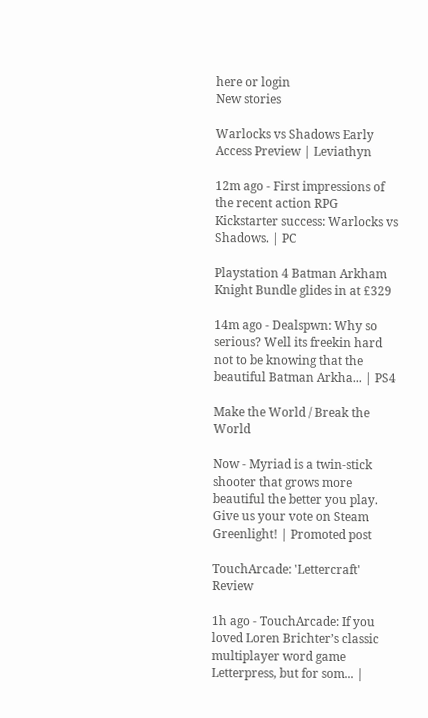here or login
New stories

Warlocks vs Shadows Early Access Preview | Leviathyn

12m ago - First impressions of the recent action RPG Kickstarter success: Warlocks vs Shadows. | PC

Playstation 4 Batman Arkham Knight Bundle glides in at £329

14m ago - Dealspwn: Why so serious? Well its freekin hard not to be knowing that the beautiful Batman Arkha... | PS4

Make the World / Break the World

Now - Myriad is a twin-stick shooter that grows more beautiful the better you play. Give us your vote on Steam Greenlight! | Promoted post

TouchArcade: 'Lettercraft' Review

1h ago - TouchArcade: If you loved Loren Brichter’s classic multiplayer word game Letterpress, but for som... |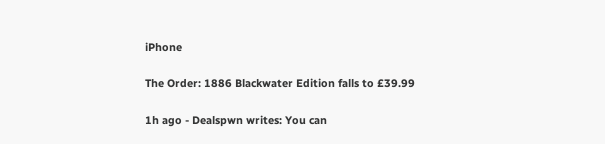iPhone

The Order: 1886 Blackwater Edition falls to £39.99

1h ago - Dealspwn writes: You can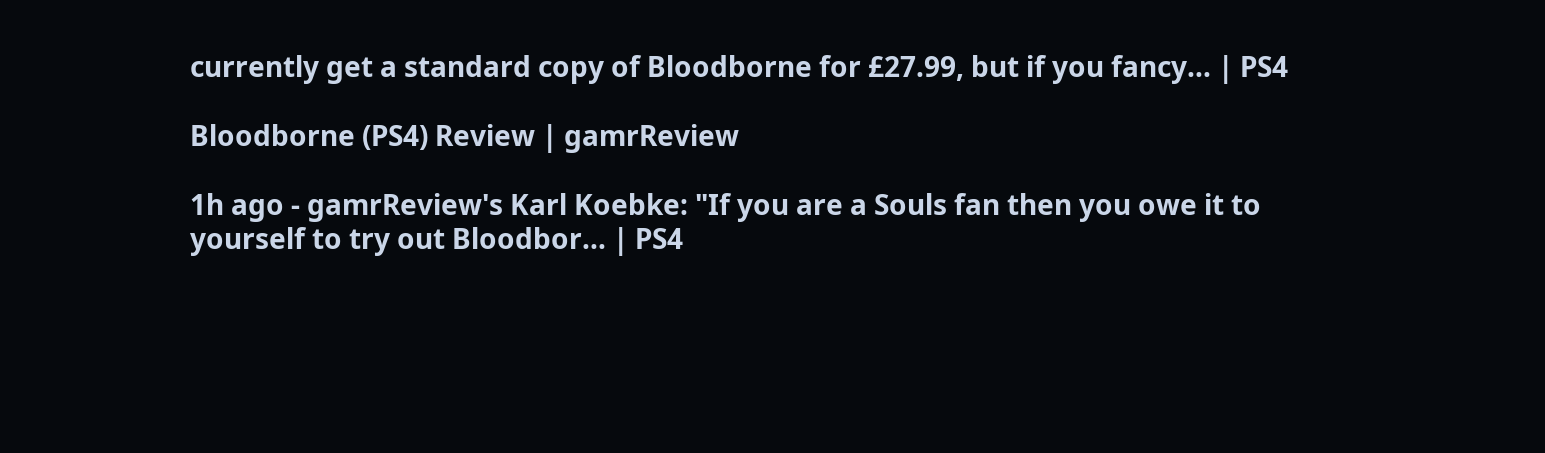currently get a standard copy of Bloodborne for £27.99, but if you fancy... | PS4

Bloodborne (PS4) Review | gamrReview

1h ago - gamrReview's Karl Koebke: "If you are a Souls fan then you owe it to yourself to try out Bloodbor... | PS4